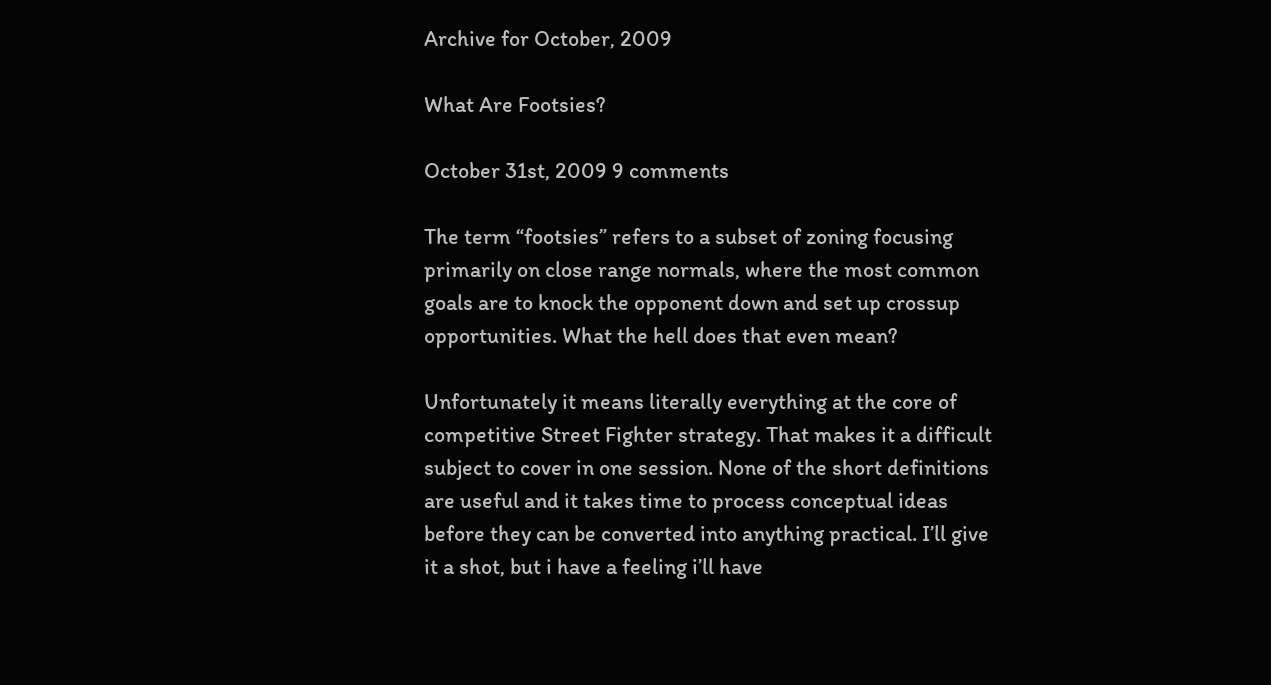Archive for October, 2009

What Are Footsies?

October 31st, 2009 9 comments

The term “footsies” refers to a subset of zoning focusing primarily on close range normals, where the most common goals are to knock the opponent down and set up crossup opportunities. What the hell does that even mean?

Unfortunately it means literally everything at the core of competitive Street Fighter strategy. That makes it a difficult subject to cover in one session. None of the short definitions are useful and it takes time to process conceptual ideas before they can be converted into anything practical. I’ll give it a shot, but i have a feeling i’ll have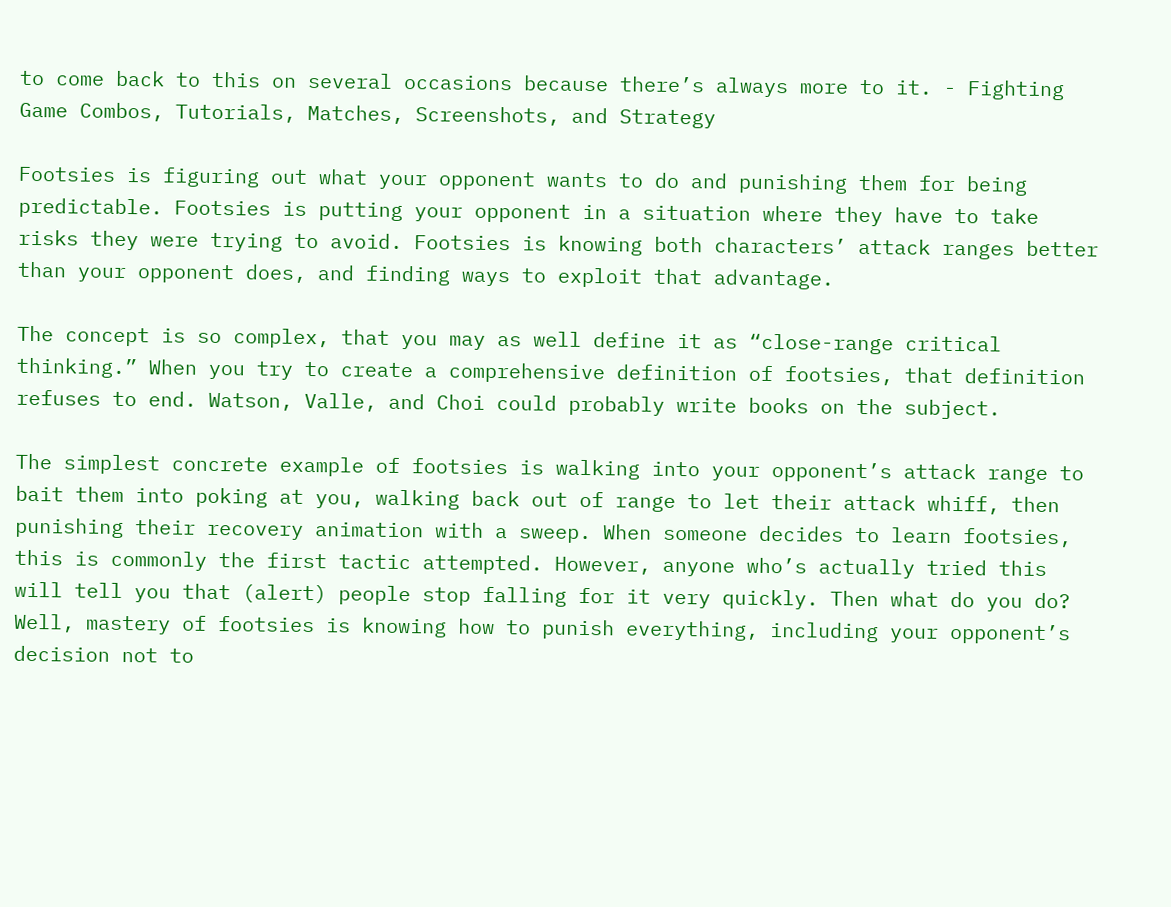to come back to this on several occasions because there’s always more to it. - Fighting Game Combos, Tutorials, Matches, Screenshots, and Strategy

Footsies is figuring out what your opponent wants to do and punishing them for being predictable. Footsies is putting your opponent in a situation where they have to take risks they were trying to avoid. Footsies is knowing both characters’ attack ranges better than your opponent does, and finding ways to exploit that advantage.

The concept is so complex, that you may as well define it as “close-range critical thinking.” When you try to create a comprehensive definition of footsies, that definition refuses to end. Watson, Valle, and Choi could probably write books on the subject.

The simplest concrete example of footsies is walking into your opponent’s attack range to bait them into poking at you, walking back out of range to let their attack whiff, then punishing their recovery animation with a sweep. When someone decides to learn footsies, this is commonly the first tactic attempted. However, anyone who’s actually tried this will tell you that (alert) people stop falling for it very quickly. Then what do you do? Well, mastery of footsies is knowing how to punish everything, including your opponent’s decision not to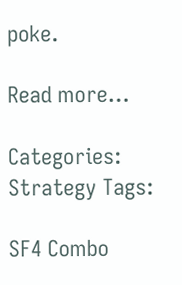poke.

Read more…

Categories: Strategy Tags:

SF4 Combo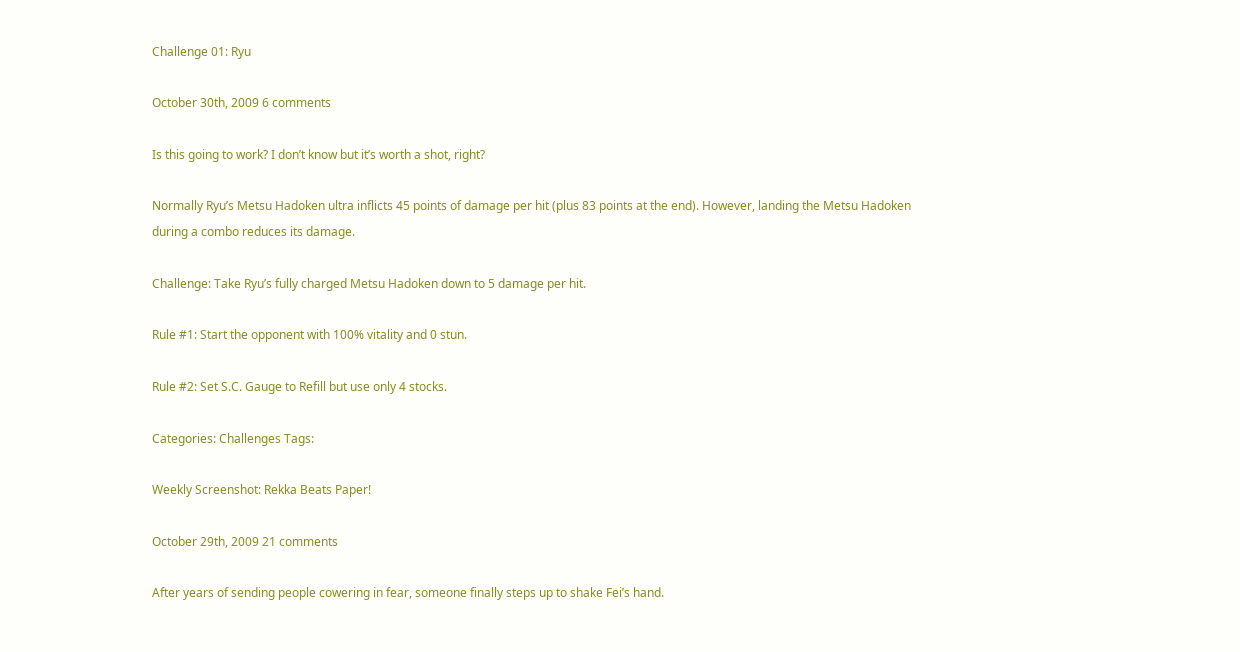Challenge 01: Ryu

October 30th, 2009 6 comments

Is this going to work? I don’t know but it’s worth a shot, right?

Normally Ryu’s Metsu Hadoken ultra inflicts 45 points of damage per hit (plus 83 points at the end). However, landing the Metsu Hadoken during a combo reduces its damage.

Challenge: Take Ryu’s fully charged Metsu Hadoken down to 5 damage per hit.

Rule #1: Start the opponent with 100% vitality and 0 stun.

Rule #2: Set S.C. Gauge to Refill but use only 4 stocks.

Categories: Challenges Tags:

Weekly Screenshot: Rekka Beats Paper!

October 29th, 2009 21 comments

After years of sending people cowering in fear, someone finally steps up to shake Fei’s hand.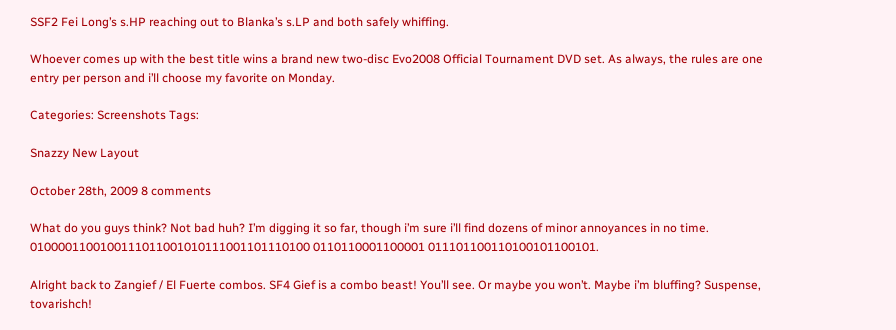SSF2 Fei Long’s s.HP reaching out to Blanka’s s.LP and both safely whiffing.

Whoever comes up with the best title wins a brand new two-disc Evo2008 Official Tournament DVD set. As always, the rules are one entry per person and i’ll choose my favorite on Monday.

Categories: Screenshots Tags:

Snazzy New Layout

October 28th, 2009 8 comments

What do you guys think? Not bad huh? I’m digging it so far, though i’m sure i’ll find dozens of minor annoyances in no time. 0100001100100111011001010111001101110100 0110110001100001 011101100110100101100101.

Alright back to Zangief / El Fuerte combos. SF4 Gief is a combo beast! You’ll see. Or maybe you won’t. Maybe i’m bluffing? Suspense, tovarishch!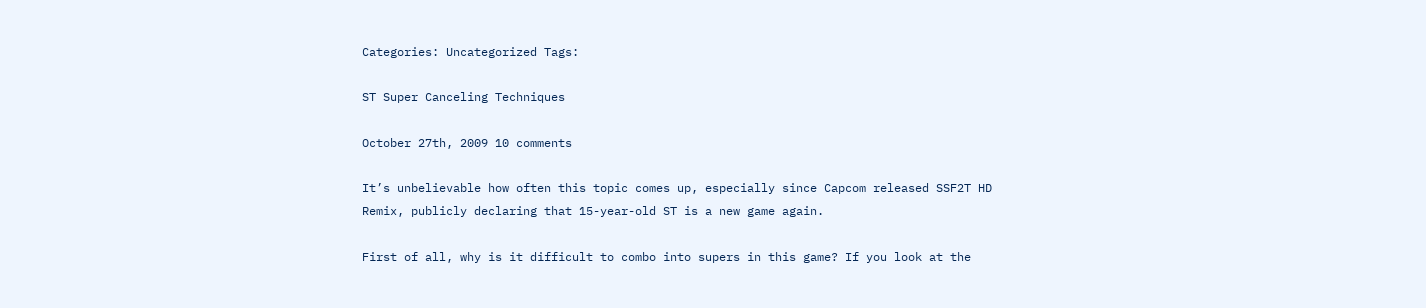Categories: Uncategorized Tags:

ST Super Canceling Techniques

October 27th, 2009 10 comments

It’s unbelievable how often this topic comes up, especially since Capcom released SSF2T HD Remix, publicly declaring that 15-year-old ST is a new game again.

First of all, why is it difficult to combo into supers in this game? If you look at the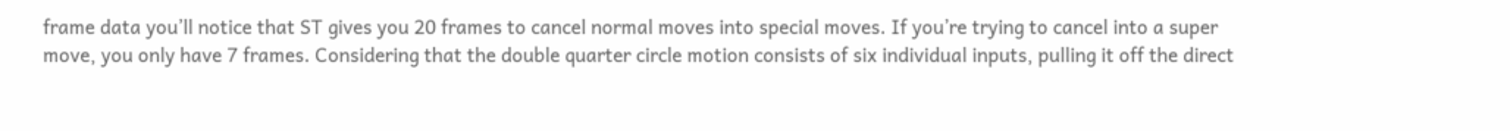frame data you’ll notice that ST gives you 20 frames to cancel normal moves into special moves. If you’re trying to cancel into a super move, you only have 7 frames. Considering that the double quarter circle motion consists of six individual inputs, pulling it off the direct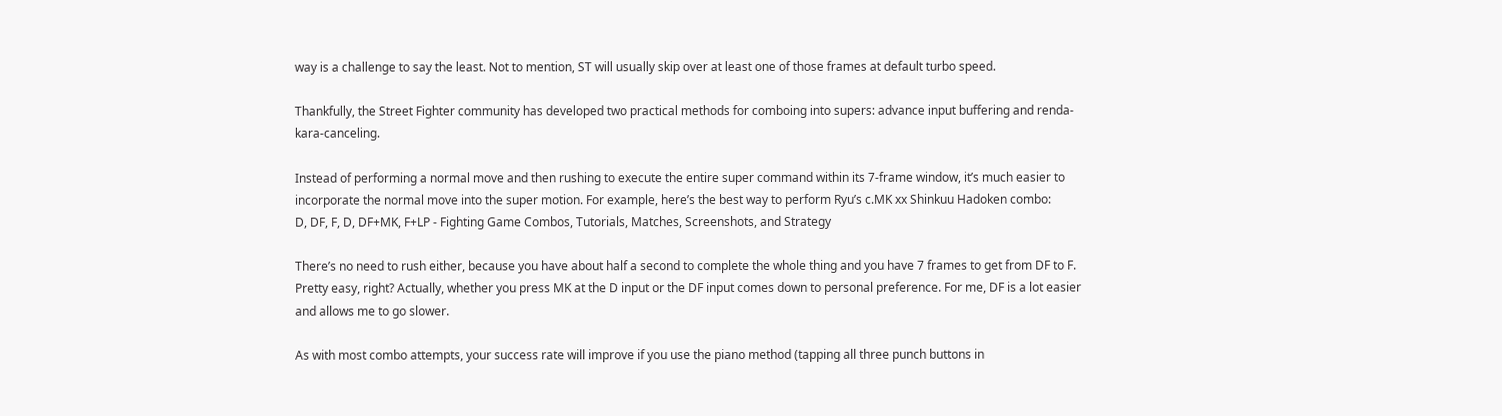way is a challenge to say the least. Not to mention, ST will usually skip over at least one of those frames at default turbo speed.

Thankfully, the Street Fighter community has developed two practical methods for comboing into supers: advance input buffering and renda-kara-canceling.

Instead of performing a normal move and then rushing to execute the entire super command within its 7-frame window, it’s much easier to incorporate the normal move into the super motion. For example, here’s the best way to perform Ryu’s c.MK xx Shinkuu Hadoken combo:
D, DF, F, D, DF+MK, F+LP - Fighting Game Combos, Tutorials, Matches, Screenshots, and Strategy

There’s no need to rush either, because you have about half a second to complete the whole thing and you have 7 frames to get from DF to F. Pretty easy, right? Actually, whether you press MK at the D input or the DF input comes down to personal preference. For me, DF is a lot easier and allows me to go slower.

As with most combo attempts, your success rate will improve if you use the piano method (tapping all three punch buttons in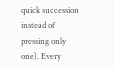quick succession instead of pressing only one). Every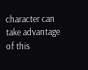character can take advantage of this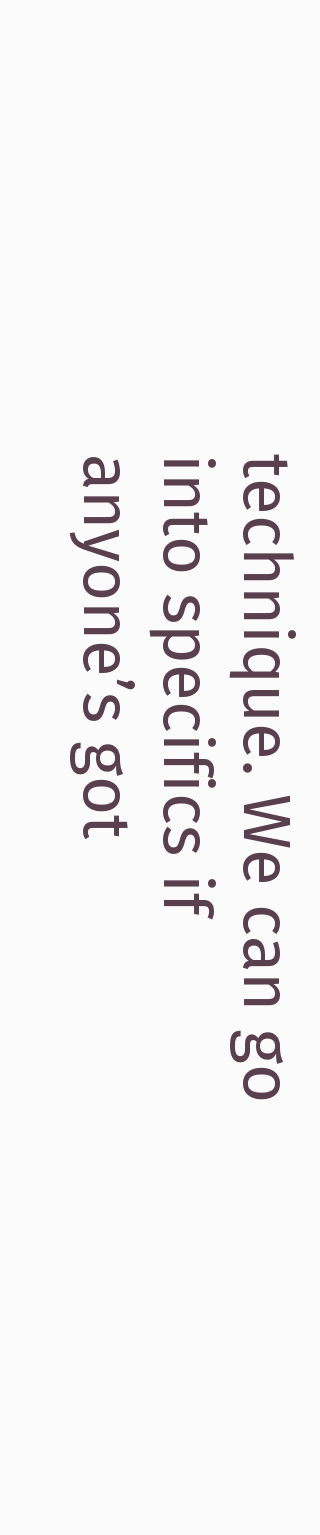technique. We can go into specifics if anyone’s got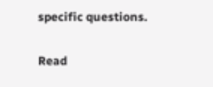specific questions.

Read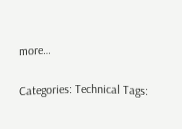more…

Categories: Technical Tags: